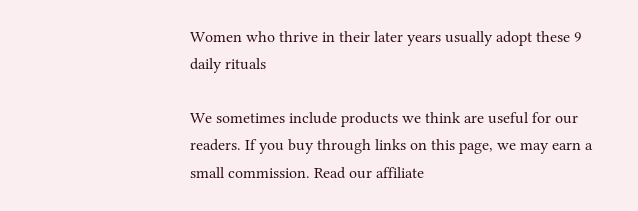Women who thrive in their later years usually adopt these 9 daily rituals

We sometimes include products we think are useful for our readers. If you buy through links on this page, we may earn a small commission. Read our affiliate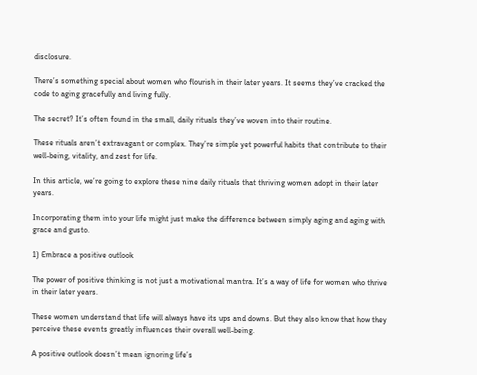disclosure.

There’s something special about women who flourish in their later years. It seems they’ve cracked the code to aging gracefully and living fully.

The secret? It’s often found in the small, daily rituals they’ve woven into their routine.

These rituals aren’t extravagant or complex. They’re simple yet powerful habits that contribute to their well-being, vitality, and zest for life.

In this article, we’re going to explore these nine daily rituals that thriving women adopt in their later years.

Incorporating them into your life might just make the difference between simply aging and aging with grace and gusto.

1) Embrace a positive outlook

The power of positive thinking is not just a motivational mantra. It’s a way of life for women who thrive in their later years.

These women understand that life will always have its ups and downs. But they also know that how they perceive these events greatly influences their overall well-being.

A positive outlook doesn’t mean ignoring life’s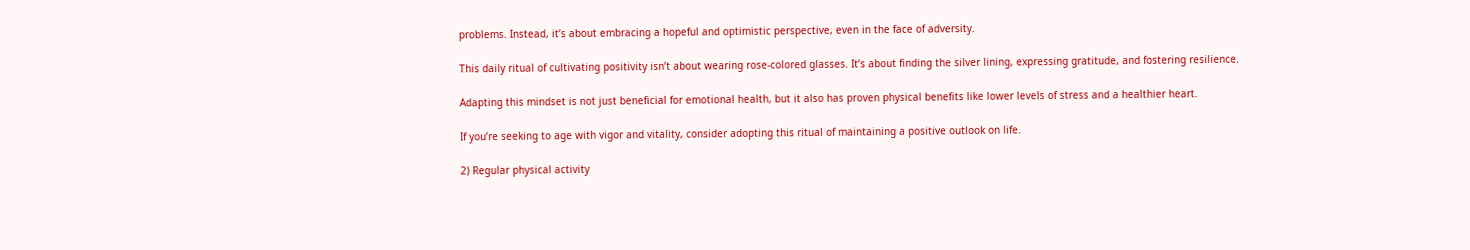problems. Instead, it’s about embracing a hopeful and optimistic perspective, even in the face of adversity.

This daily ritual of cultivating positivity isn’t about wearing rose-colored glasses. It’s about finding the silver lining, expressing gratitude, and fostering resilience.

Adapting this mindset is not just beneficial for emotional health, but it also has proven physical benefits like lower levels of stress and a healthier heart.

If you’re seeking to age with vigor and vitality, consider adopting this ritual of maintaining a positive outlook on life.

2) Regular physical activity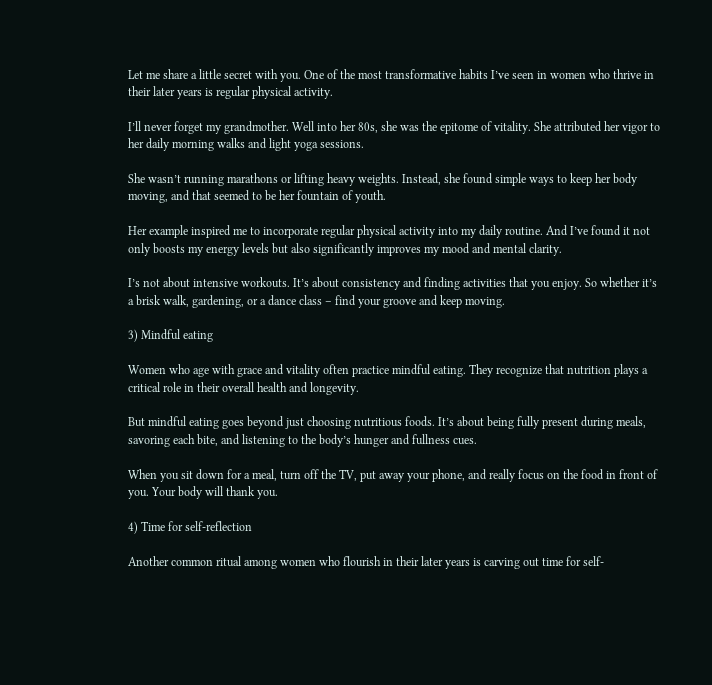Let me share a little secret with you. One of the most transformative habits I’ve seen in women who thrive in their later years is regular physical activity.

I’ll never forget my grandmother. Well into her 80s, she was the epitome of vitality. She attributed her vigor to her daily morning walks and light yoga sessions.

She wasn’t running marathons or lifting heavy weights. Instead, she found simple ways to keep her body moving, and that seemed to be her fountain of youth.

Her example inspired me to incorporate regular physical activity into my daily routine. And I’ve found it not only boosts my energy levels but also significantly improves my mood and mental clarity.

I’s not about intensive workouts. It’s about consistency and finding activities that you enjoy. So whether it’s a brisk walk, gardening, or a dance class – find your groove and keep moving.

3) Mindful eating

Women who age with grace and vitality often practice mindful eating. They recognize that nutrition plays a critical role in their overall health and longevity.

But mindful eating goes beyond just choosing nutritious foods. It’s about being fully present during meals, savoring each bite, and listening to the body’s hunger and fullness cues.

When you sit down for a meal, turn off the TV, put away your phone, and really focus on the food in front of you. Your body will thank you.

4) Time for self-reflection

Another common ritual among women who flourish in their later years is carving out time for self-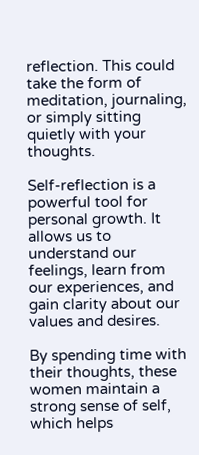reflection. This could take the form of meditation, journaling, or simply sitting quietly with your thoughts.

Self-reflection is a powerful tool for personal growth. It allows us to understand our feelings, learn from our experiences, and gain clarity about our values and desires.

By spending time with their thoughts, these women maintain a strong sense of self, which helps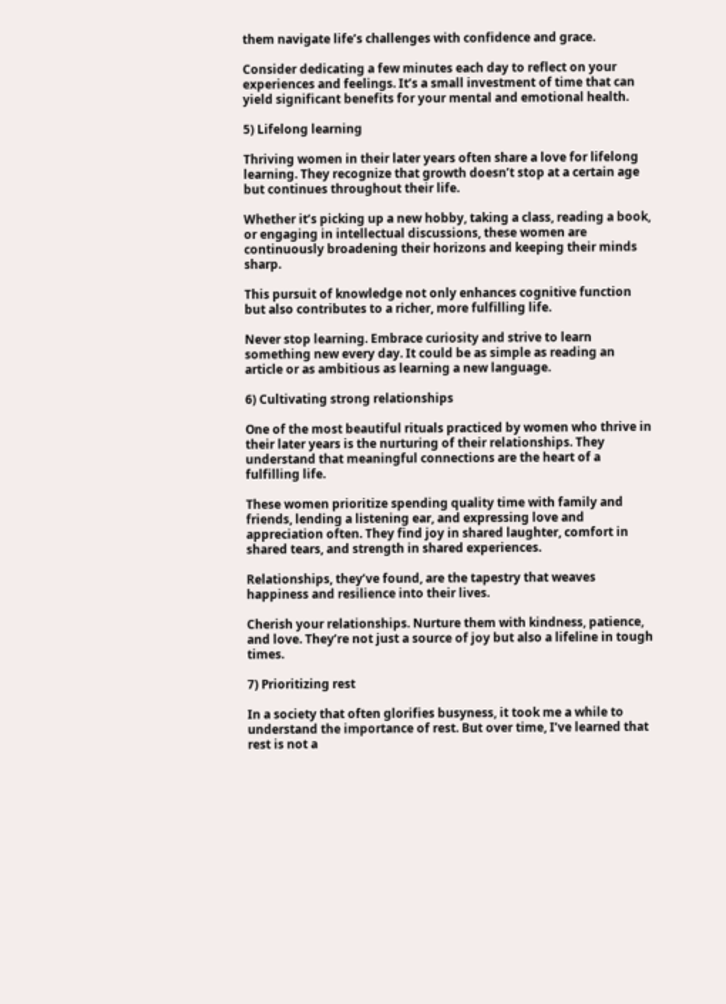them navigate life’s challenges with confidence and grace.

Consider dedicating a few minutes each day to reflect on your experiences and feelings. It’s a small investment of time that can yield significant benefits for your mental and emotional health.

5) Lifelong learning

Thriving women in their later years often share a love for lifelong learning. They recognize that growth doesn’t stop at a certain age but continues throughout their life.

Whether it’s picking up a new hobby, taking a class, reading a book, or engaging in intellectual discussions, these women are continuously broadening their horizons and keeping their minds sharp.

This pursuit of knowledge not only enhances cognitive function but also contributes to a richer, more fulfilling life.

Never stop learning. Embrace curiosity and strive to learn something new every day. It could be as simple as reading an article or as ambitious as learning a new language.

6) Cultivating strong relationships

One of the most beautiful rituals practiced by women who thrive in their later years is the nurturing of their relationships. They understand that meaningful connections are the heart of a fulfilling life.

These women prioritize spending quality time with family and friends, lending a listening ear, and expressing love and appreciation often. They find joy in shared laughter, comfort in shared tears, and strength in shared experiences.

Relationships, they’ve found, are the tapestry that weaves happiness and resilience into their lives.

Cherish your relationships. Nurture them with kindness, patience, and love. They’re not just a source of joy but also a lifeline in tough times.

7) Prioritizing rest

In a society that often glorifies busyness, it took me a while to understand the importance of rest. But over time, I’ve learned that rest is not a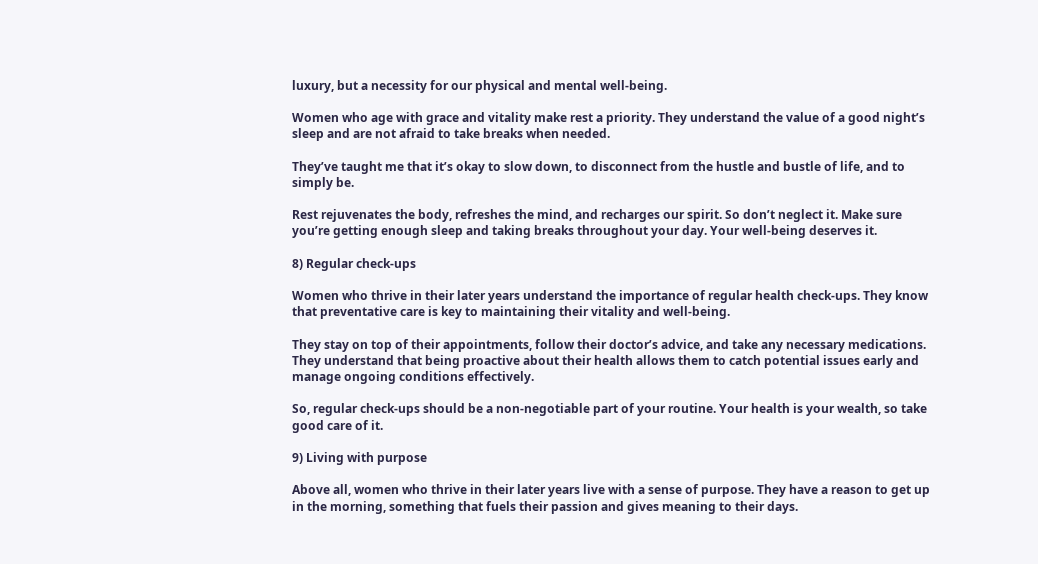luxury, but a necessity for our physical and mental well-being.

Women who age with grace and vitality make rest a priority. They understand the value of a good night’s sleep and are not afraid to take breaks when needed.

They’ve taught me that it’s okay to slow down, to disconnect from the hustle and bustle of life, and to simply be.

Rest rejuvenates the body, refreshes the mind, and recharges our spirit. So don’t neglect it. Make sure you’re getting enough sleep and taking breaks throughout your day. Your well-being deserves it.

8) Regular check-ups

Women who thrive in their later years understand the importance of regular health check-ups. They know that preventative care is key to maintaining their vitality and well-being.

They stay on top of their appointments, follow their doctor’s advice, and take any necessary medications. They understand that being proactive about their health allows them to catch potential issues early and manage ongoing conditions effectively.

So, regular check-ups should be a non-negotiable part of your routine. Your health is your wealth, so take good care of it.

9) Living with purpose

Above all, women who thrive in their later years live with a sense of purpose. They have a reason to get up in the morning, something that fuels their passion and gives meaning to their days.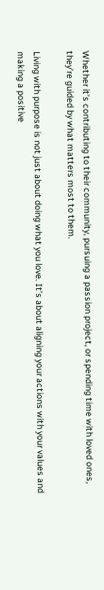Whether it’s contributing to their community, pursuing a passion project, or spending time with loved ones, they’re guided by what matters most to them.

Living with purpose is not just about doing what you love. It’s about aligning your actions with your values and making a positive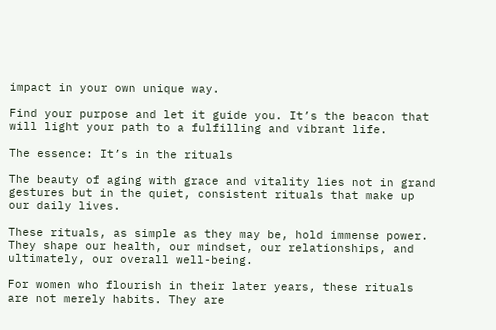impact in your own unique way.

Find your purpose and let it guide you. It’s the beacon that will light your path to a fulfilling and vibrant life.

The essence: It’s in the rituals

The beauty of aging with grace and vitality lies not in grand gestures but in the quiet, consistent rituals that make up our daily lives.

These rituals, as simple as they may be, hold immense power. They shape our health, our mindset, our relationships, and ultimately, our overall well-being.

For women who flourish in their later years, these rituals are not merely habits. They are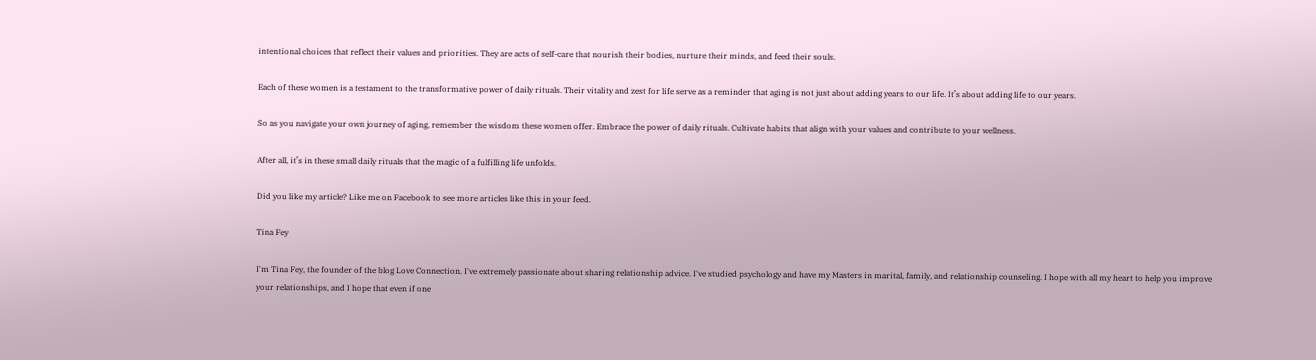intentional choices that reflect their values and priorities. They are acts of self-care that nourish their bodies, nurture their minds, and feed their souls.

Each of these women is a testament to the transformative power of daily rituals. Their vitality and zest for life serve as a reminder that aging is not just about adding years to our life. It’s about adding life to our years.

So as you navigate your own journey of aging, remember the wisdom these women offer. Embrace the power of daily rituals. Cultivate habits that align with your values and contribute to your wellness.

After all, it’s in these small daily rituals that the magic of a fulfilling life unfolds.

Did you like my article? Like me on Facebook to see more articles like this in your feed.

Tina Fey

I'm Tina Fey, the founder of the blog Love Connection. I've extremely passionate about sharing relationship advice. I've studied psychology and have my Masters in marital, family, and relationship counseling. I hope with all my heart to help you improve your relationships, and I hope that even if one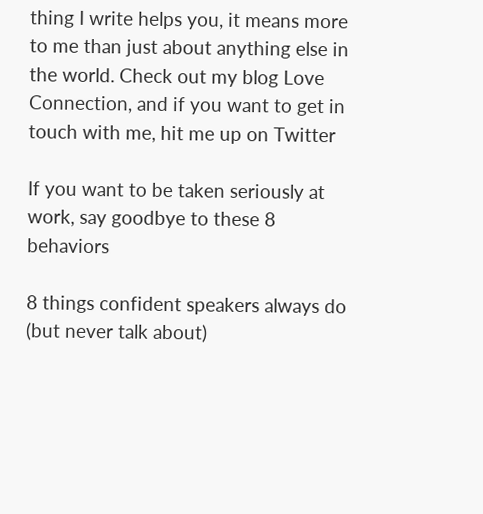thing I write helps you, it means more to me than just about anything else in the world. Check out my blog Love Connection, and if you want to get in touch with me, hit me up on Twitter

If you want to be taken seriously at work, say goodbye to these 8 behaviors

8 things confident speakers always do (but never talk about)